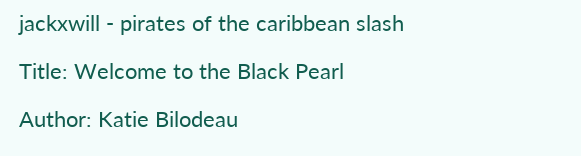jackxwill - pirates of the caribbean slash

Title: Welcome to the Black Pearl

Author: Katie Bilodeau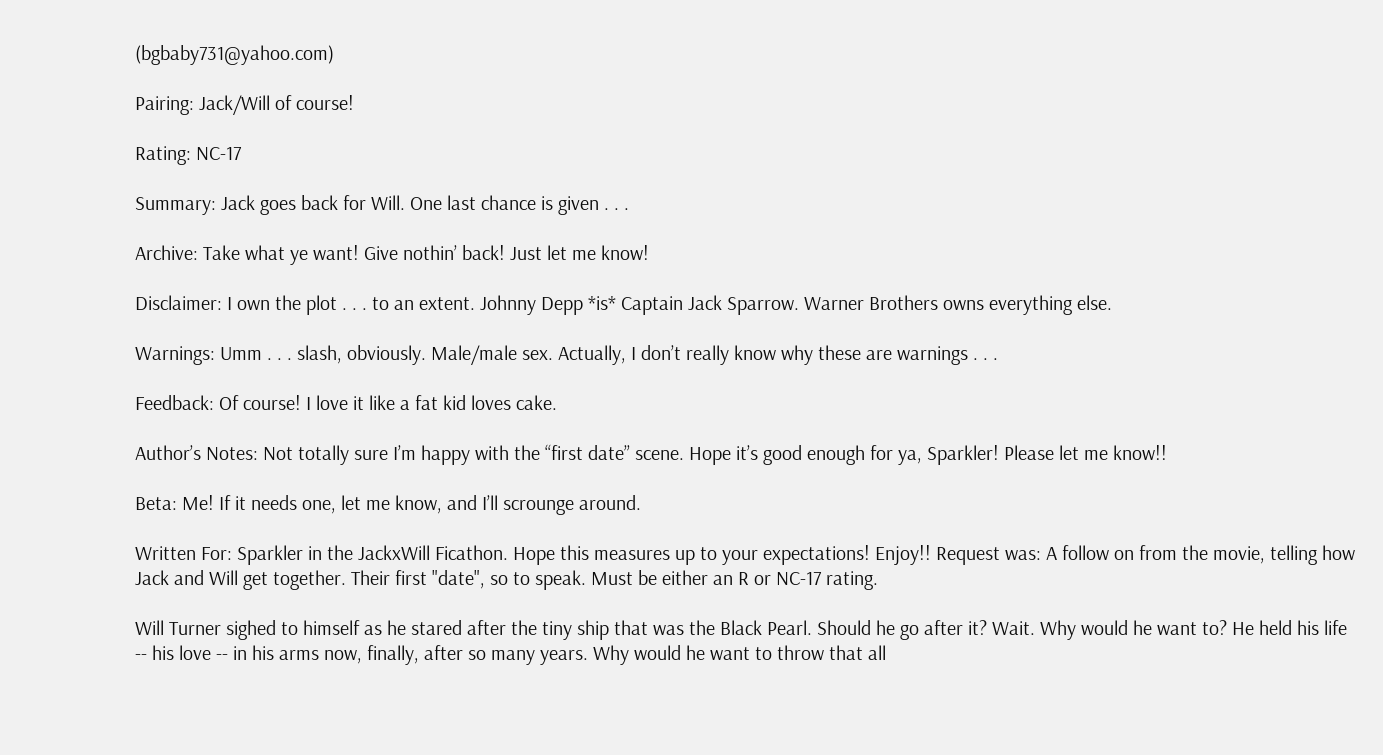(bgbaby731@yahoo.com)

Pairing: Jack/Will of course!

Rating: NC-17

Summary: Jack goes back for Will. One last chance is given . . .

Archive: Take what ye want! Give nothin’ back! Just let me know!

Disclaimer: I own the plot . . . to an extent. Johnny Depp *is* Captain Jack Sparrow. Warner Brothers owns everything else.

Warnings: Umm . . . slash, obviously. Male/male sex. Actually, I don’t really know why these are warnings . . .

Feedback: Of course! I love it like a fat kid loves cake.

Author’s Notes: Not totally sure I’m happy with the “first date” scene. Hope it’s good enough for ya, Sparkler! Please let me know!!

Beta: Me! If it needs one, let me know, and I’ll scrounge around.

Written For: Sparkler in the JackxWill Ficathon. Hope this measures up to your expectations! Enjoy!! Request was: A follow on from the movie, telling how Jack and Will get together. Their first "date", so to speak. Must be either an R or NC-17 rating.

Will Turner sighed to himself as he stared after the tiny ship that was the Black Pearl. Should he go after it? Wait. Why would he want to? He held his life -- his love -- in his arms now, finally, after so many years. Why would he want to throw that all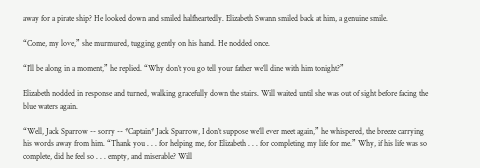away for a pirate ship? He looked down and smiled halfheartedly. Elizabeth Swann smiled back at him, a genuine smile.

“Come, my love,” she murmured, tugging gently on his hand. He nodded once.

“I’ll be along in a moment,” he replied. “Why don’t you go tell your father we’ll dine with him tonight?”

Elizabeth nodded in response and turned, walking gracefully down the stairs. Will waited until she was out of sight before facing the blue waters again.

“Well, Jack Sparrow -- sorry -- *Captain* Jack Sparrow, I don’t suppose we’ll ever meet again,” he whispered, the breeze carrying his words away from him. “Thank you . . . for helping me, for Elizabeth . . . for completing my life for me.” Why, if his life was so complete, did he feel so . . . empty, and miserable? Will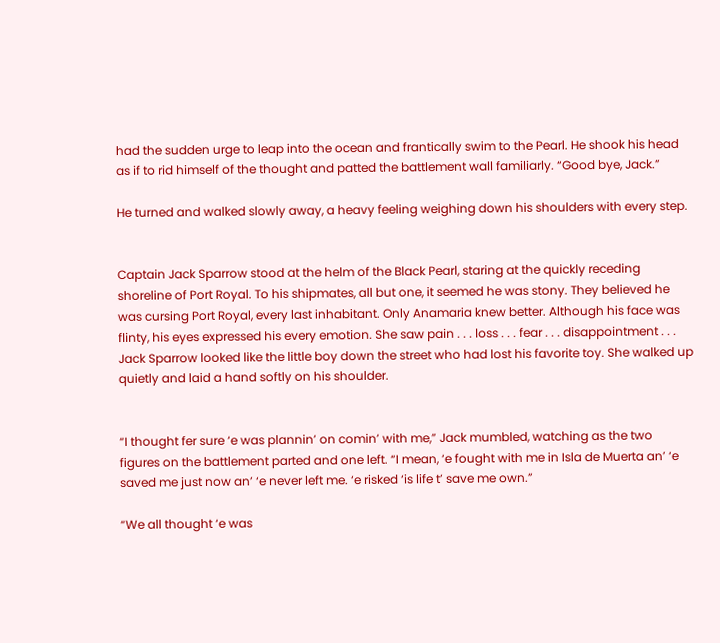had the sudden urge to leap into the ocean and frantically swim to the Pearl. He shook his head as if to rid himself of the thought and patted the battlement wall familiarly. “Good bye, Jack.”

He turned and walked slowly away, a heavy feeling weighing down his shoulders with every step.


Captain Jack Sparrow stood at the helm of the Black Pearl, staring at the quickly receding shoreline of Port Royal. To his shipmates, all but one, it seemed he was stony. They believed he was cursing Port Royal, every last inhabitant. Only Anamaria knew better. Although his face was flinty, his eyes expressed his every emotion. She saw pain . . . loss . . . fear . . . disappointment . . . Jack Sparrow looked like the little boy down the street who had lost his favorite toy. She walked up quietly and laid a hand softly on his shoulder.


“I thought fer sure ‘e was plannin’ on comin’ with me,” Jack mumbled, watching as the two figures on the battlement parted and one left. “I mean, ‘e fought with me in Isla de Muerta an’ ‘e saved me just now an’ ‘e never left me. ‘e risked ‘is life t’ save me own.”

“We all thought ‘e was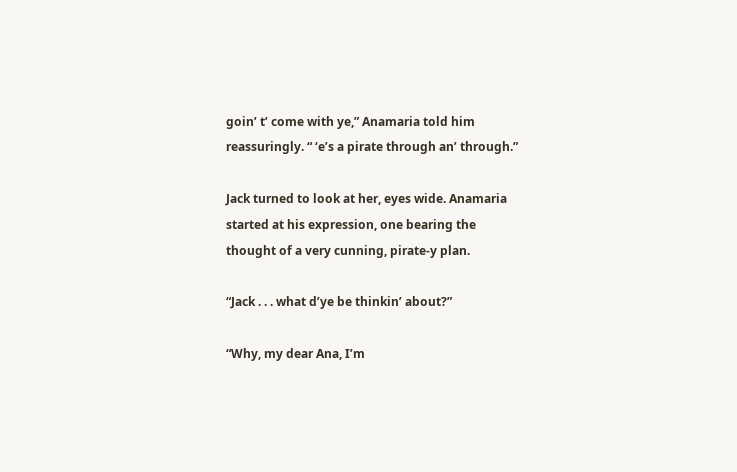goin’ t’ come with ye,” Anamaria told him reassuringly. “ ‘e’s a pirate through an’ through.”

Jack turned to look at her, eyes wide. Anamaria started at his expression, one bearing the thought of a very cunning, pirate-y plan.

“Jack . . . what d’ye be thinkin’ about?”

“Why, my dear Ana, I’m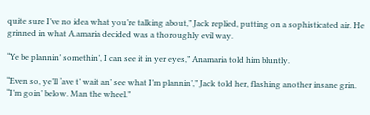quite sure I’ve no idea what you’re talking about,” Jack replied, putting on a sophisticated air. He grinned in what A.amaria decided was a thoroughly evil way.

“Ye be plannin’ somethin’, I can see it in yer eyes,” Anamaria told him bluntly.

“Even so, ye’ll ‘ave t’ wait an’ see what I’m plannin’,” Jack told her, flashing another insane grin. “I’m goin’ below. Man the wheel.”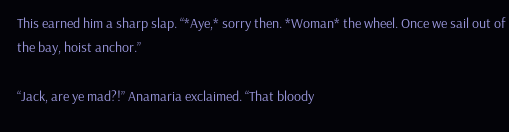This earned him a sharp slap. “*Aye,* sorry then. *Woman* the wheel. Once we sail out of the bay, hoist anchor.”

“Jack, are ye mad?!” Anamaria exclaimed. “That bloody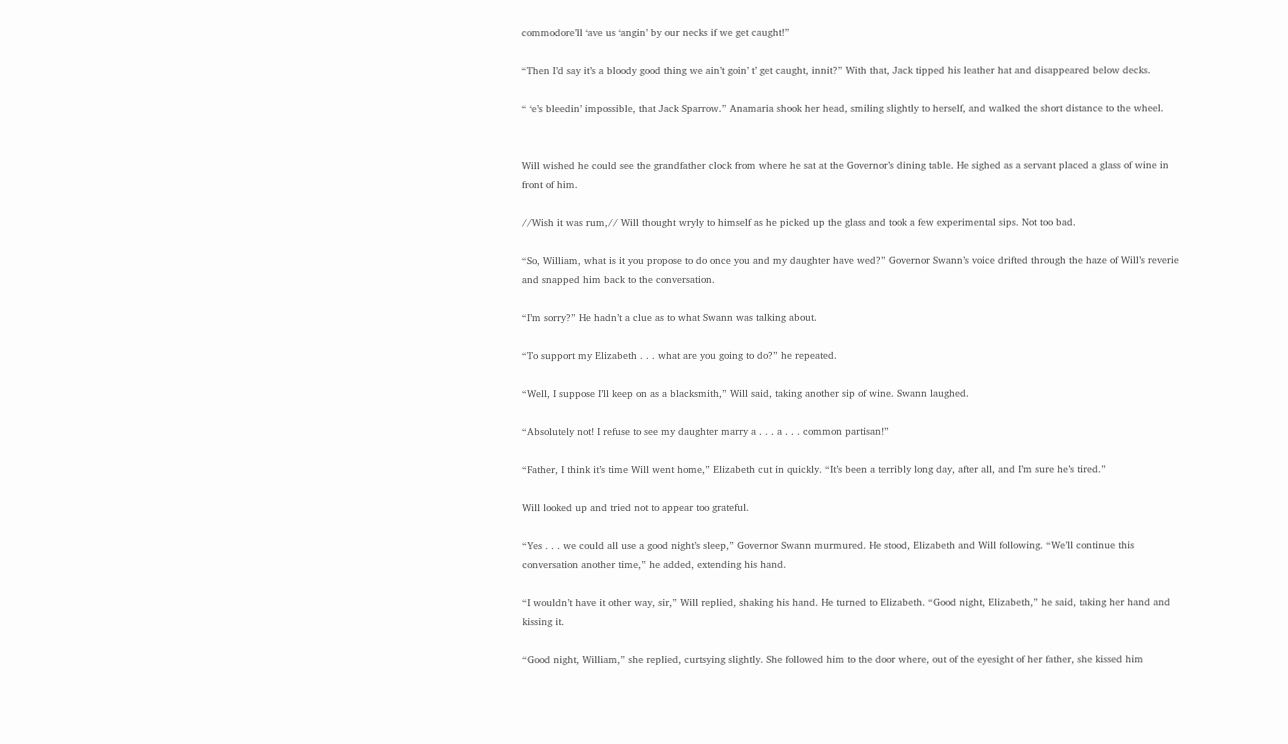commodore’ll ‘ave us ‘angin’ by our necks if we get caught!”

“Then I’d say it’s a bloody good thing we ain’t goin’ t’ get caught, innit?” With that, Jack tipped his leather hat and disappeared below decks.

“ ‘e’s bleedin’ impossible, that Jack Sparrow.” Anamaria shook her head, smiling slightly to herself, and walked the short distance to the wheel.


Will wished he could see the grandfather clock from where he sat at the Governor’s dining table. He sighed as a servant placed a glass of wine in front of him.

//Wish it was rum,// Will thought wryly to himself as he picked up the glass and took a few experimental sips. Not too bad.

“So, William, what is it you propose to do once you and my daughter have wed?” Governor Swann’s voice drifted through the haze of Will’s reverie and snapped him back to the conversation.

“I’m sorry?” He hadn’t a clue as to what Swann was talking about.

“To support my Elizabeth . . . what are you going to do?” he repeated.

“Well, I suppose I’ll keep on as a blacksmith,” Will said, taking another sip of wine. Swann laughed.

“Absolutely not! I refuse to see my daughter marry a . . . a . . . common partisan!”

“Father, I think it’s time Will went home,” Elizabeth cut in quickly. “It’s been a terribly long day, after all, and I’m sure he’s tired.”

Will looked up and tried not to appear too grateful.

“Yes . . . we could all use a good night’s sleep,” Governor Swann murmured. He stood, Elizabeth and Will following. “We’ll continue this conversation another time,” he added, extending his hand.

“I wouldn’t have it other way, sir,” Will replied, shaking his hand. He turned to Elizabeth. “Good night, Elizabeth,” he said, taking her hand and kissing it.

“Good night, William,” she replied, curtsying slightly. She followed him to the door where, out of the eyesight of her father, she kissed him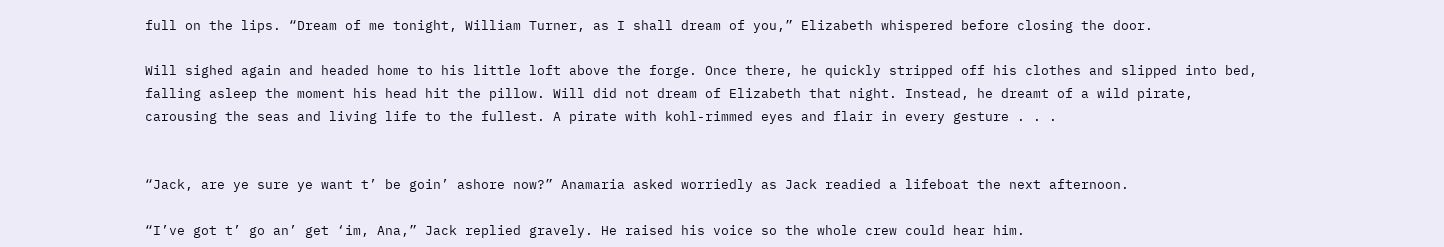full on the lips. “Dream of me tonight, William Turner, as I shall dream of you,” Elizabeth whispered before closing the door.

Will sighed again and headed home to his little loft above the forge. Once there, he quickly stripped off his clothes and slipped into bed, falling asleep the moment his head hit the pillow. Will did not dream of Elizabeth that night. Instead, he dreamt of a wild pirate, carousing the seas and living life to the fullest. A pirate with kohl-rimmed eyes and flair in every gesture . . .


“Jack, are ye sure ye want t’ be goin’ ashore now?” Anamaria asked worriedly as Jack readied a lifeboat the next afternoon.

“I’ve got t’ go an’ get ‘im, Ana,” Jack replied gravely. He raised his voice so the whole crew could hear him.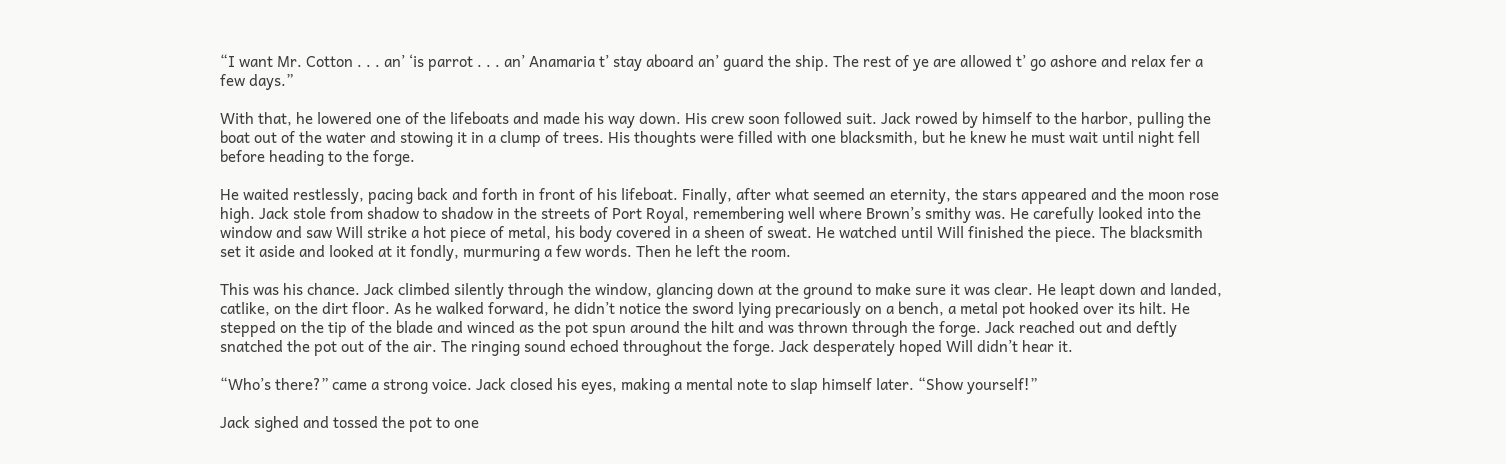“I want Mr. Cotton . . . an’ ‘is parrot . . . an’ Anamaria t’ stay aboard an’ guard the ship. The rest of ye are allowed t’ go ashore and relax fer a few days.”

With that, he lowered one of the lifeboats and made his way down. His crew soon followed suit. Jack rowed by himself to the harbor, pulling the boat out of the water and stowing it in a clump of trees. His thoughts were filled with one blacksmith, but he knew he must wait until night fell before heading to the forge.

He waited restlessly, pacing back and forth in front of his lifeboat. Finally, after what seemed an eternity, the stars appeared and the moon rose high. Jack stole from shadow to shadow in the streets of Port Royal, remembering well where Brown’s smithy was. He carefully looked into the window and saw Will strike a hot piece of metal, his body covered in a sheen of sweat. He watched until Will finished the piece. The blacksmith set it aside and looked at it fondly, murmuring a few words. Then he left the room.

This was his chance. Jack climbed silently through the window, glancing down at the ground to make sure it was clear. He leapt down and landed, catlike, on the dirt floor. As he walked forward, he didn’t notice the sword lying precariously on a bench, a metal pot hooked over its hilt. He stepped on the tip of the blade and winced as the pot spun around the hilt and was thrown through the forge. Jack reached out and deftly snatched the pot out of the air. The ringing sound echoed throughout the forge. Jack desperately hoped Will didn’t hear it.

“Who’s there?” came a strong voice. Jack closed his eyes, making a mental note to slap himself later. “Show yourself!”

Jack sighed and tossed the pot to one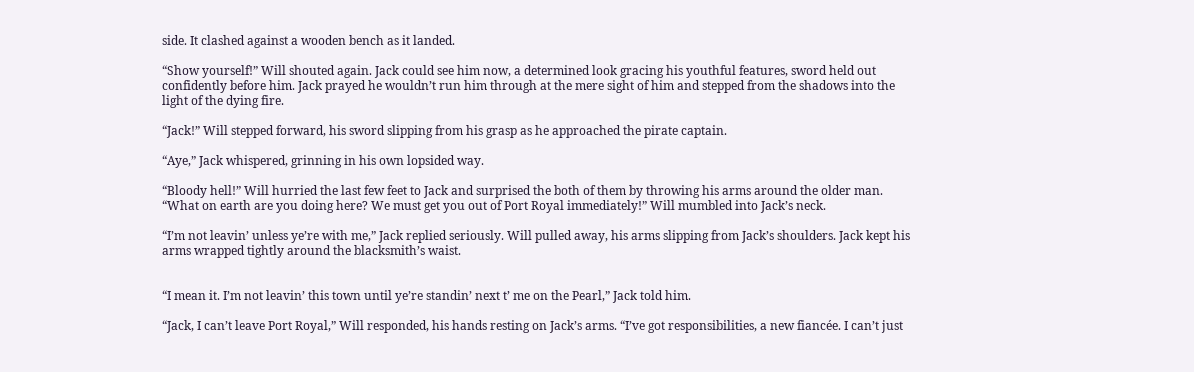side. It clashed against a wooden bench as it landed.

“Show yourself!” Will shouted again. Jack could see him now, a determined look gracing his youthful features, sword held out confidently before him. Jack prayed he wouldn’t run him through at the mere sight of him and stepped from the shadows into the light of the dying fire.

“Jack!” Will stepped forward, his sword slipping from his grasp as he approached the pirate captain.

“Aye,” Jack whispered, grinning in his own lopsided way.

“Bloody hell!” Will hurried the last few feet to Jack and surprised the both of them by throwing his arms around the older man. “What on earth are you doing here? We must get you out of Port Royal immediately!” Will mumbled into Jack’s neck.

“I’m not leavin’ unless ye’re with me,” Jack replied seriously. Will pulled away, his arms slipping from Jack’s shoulders. Jack kept his arms wrapped tightly around the blacksmith’s waist.


“I mean it. I’m not leavin’ this town until ye’re standin’ next t’ me on the Pearl,” Jack told him.

“Jack, I can’t leave Port Royal,” Will responded, his hands resting on Jack’s arms. “I’ve got responsibilities, a new fiancée. I can’t just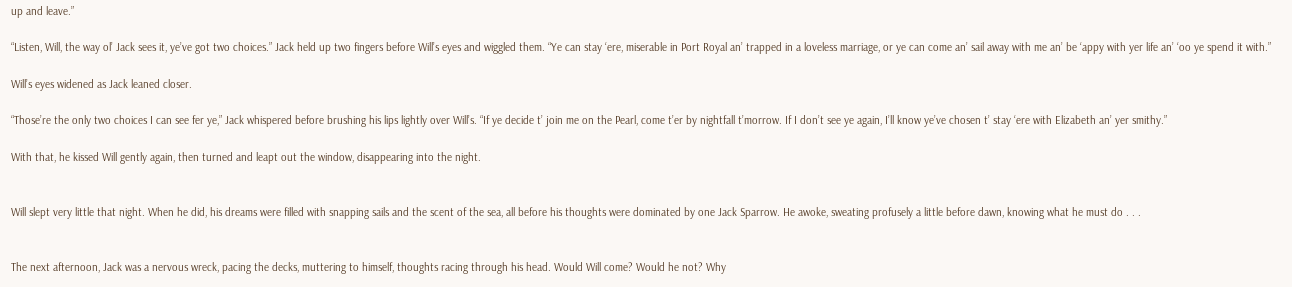up and leave.”

“Listen, Will, the way ol’ Jack sees it, ye’ve got two choices.” Jack held up two fingers before Will’s eyes and wiggled them. “Ye can stay ‘ere, miserable in Port Royal an’ trapped in a loveless marriage, or ye can come an’ sail away with me an’ be ‘appy with yer life an’ ‘oo ye spend it with.”

Will’s eyes widened as Jack leaned closer.

“Those’re the only two choices I can see fer ye,” Jack whispered before brushing his lips lightly over Will’s. “If ye decide t’ join me on the Pearl, come t’er by nightfall t’morrow. If I don’t see ye again, I’ll know ye’ve chosen t’ stay ‘ere with Elizabeth an’ yer smithy.”

With that, he kissed Will gently again, then turned and leapt out the window, disappearing into the night.


Will slept very little that night. When he did, his dreams were filled with snapping sails and the scent of the sea, all before his thoughts were dominated by one Jack Sparrow. He awoke, sweating profusely a little before dawn, knowing what he must do . . .


The next afternoon, Jack was a nervous wreck, pacing the decks, muttering to himself, thoughts racing through his head. Would Will come? Would he not? Why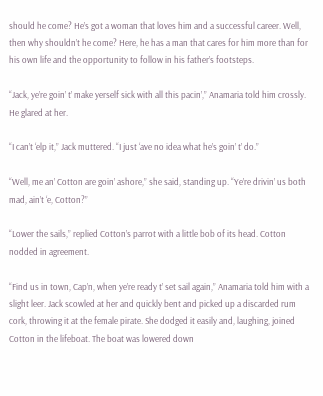should he come? He’s got a woman that loves him and a successful career. Well, then why shouldn’t he come? Here, he has a man that cares for him more than for his own life and the opportunity to follow in his father’s footsteps.

“Jack, ye’re goin’ t’ make yerself sick with all this pacin’,” Anamaria told him crossly. He glared at her.

“I can’t ‘elp it,” Jack muttered. “I just ‘ave no idea what he’s goin’ t’ do.”

“Well, me an’ Cotton are goin’ ashore,” she said, standing up. “Ye’re drivin’ us both mad, ain’t ‘e, Cotton?”

“Lower the sails,” replied Cotton’s parrot with a little bob of its head. Cotton nodded in agreement.

“Find us in town, Cap’n, when ye’re ready t’ set sail again,” Anamaria told him with a slight leer. Jack scowled at her and quickly bent and picked up a discarded rum cork, throwing it at the female pirate. She dodged it easily and, laughing, joined Cotton in the lifeboat. The boat was lowered down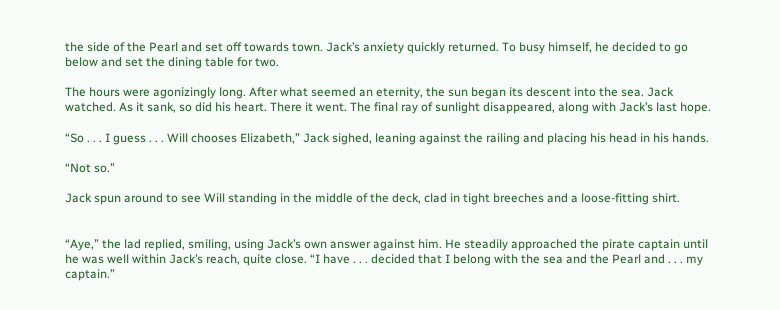the side of the Pearl and set off towards town. Jack’s anxiety quickly returned. To busy himself, he decided to go below and set the dining table for two.

The hours were agonizingly long. After what seemed an eternity, the sun began its descent into the sea. Jack watched. As it sank, so did his heart. There it went. The final ray of sunlight disappeared, along with Jack’s last hope.

“So . . . I guess . . . Will chooses Elizabeth,” Jack sighed, leaning against the railing and placing his head in his hands.

“Not so.”

Jack spun around to see Will standing in the middle of the deck, clad in tight breeches and a loose-fitting shirt.


“Aye,” the lad replied, smiling, using Jack’s own answer against him. He steadily approached the pirate captain until he was well within Jack’s reach, quite close. “I have . . . decided that I belong with the sea and the Pearl and . . . my captain.”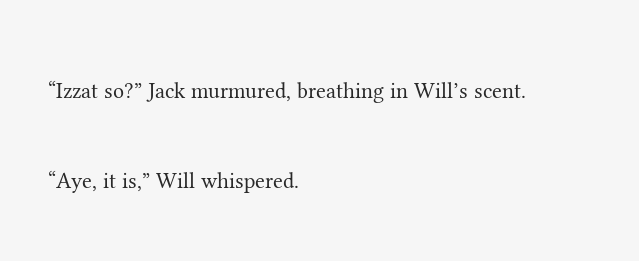“Izzat so?” Jack murmured, breathing in Will’s scent.

“Aye, it is,” Will whispered.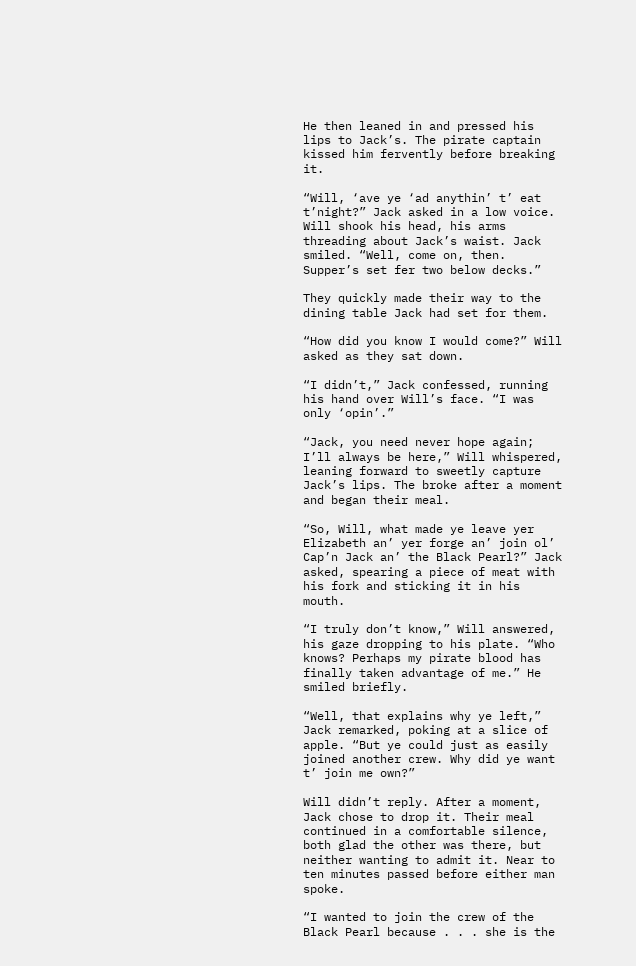He then leaned in and pressed his lips to Jack’s. The pirate captain kissed him fervently before breaking it.

“Will, ‘ave ye ‘ad anythin’ t’ eat t’night?” Jack asked in a low voice. Will shook his head, his arms threading about Jack’s waist. Jack smiled. “Well, come on, then. Supper’s set fer two below decks.”

They quickly made their way to the dining table Jack had set for them.

“How did you know I would come?” Will asked as they sat down.

“I didn’t,” Jack confessed, running his hand over Will’s face. “I was only ‘opin’.”

“Jack, you need never hope again; I’ll always be here,” Will whispered, leaning forward to sweetly capture Jack’s lips. The broke after a moment and began their meal.

“So, Will, what made ye leave yer Elizabeth an’ yer forge an’ join ol’ Cap’n Jack an’ the Black Pearl?” Jack asked, spearing a piece of meat with his fork and sticking it in his mouth.

“I truly don’t know,” Will answered, his gaze dropping to his plate. “Who knows? Perhaps my pirate blood has finally taken advantage of me.” He smiled briefly.

“Well, that explains why ye left,” Jack remarked, poking at a slice of apple. “But ye could just as easily joined another crew. Why did ye want t’ join me own?”

Will didn’t reply. After a moment, Jack chose to drop it. Their meal continued in a comfortable silence, both glad the other was there, but neither wanting to admit it. Near to ten minutes passed before either man spoke.

“I wanted to join the crew of the Black Pearl because . . . she is the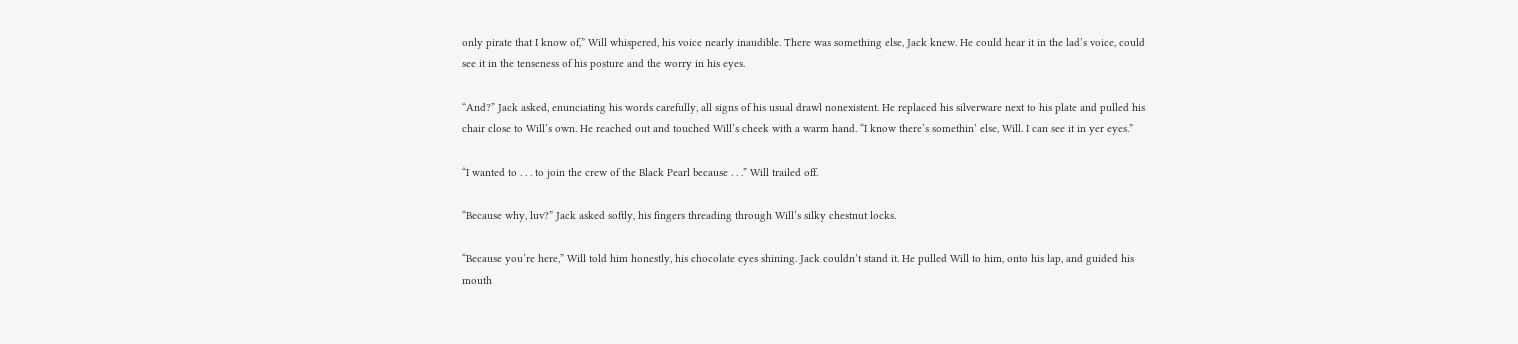only pirate that I know of,” Will whispered, his voice nearly inaudible. There was something else, Jack knew. He could hear it in the lad’s voice, could see it in the tenseness of his posture and the worry in his eyes.

“And?” Jack asked, enunciating his words carefully, all signs of his usual drawl nonexistent. He replaced his silverware next to his plate and pulled his chair close to Will’s own. He reached out and touched Will’s cheek with a warm hand. “I know there’s somethin’ else, Will. I can see it in yer eyes.”

“I wanted to . . . to join the crew of the Black Pearl because . . .” Will trailed off.

“Because why, luv?” Jack asked softly, his fingers threading through Will’s silky chestnut locks.

“Because you’re here,” Will told him honestly, his chocolate eyes shining. Jack couldn’t stand it. He pulled Will to him, onto his lap, and guided his mouth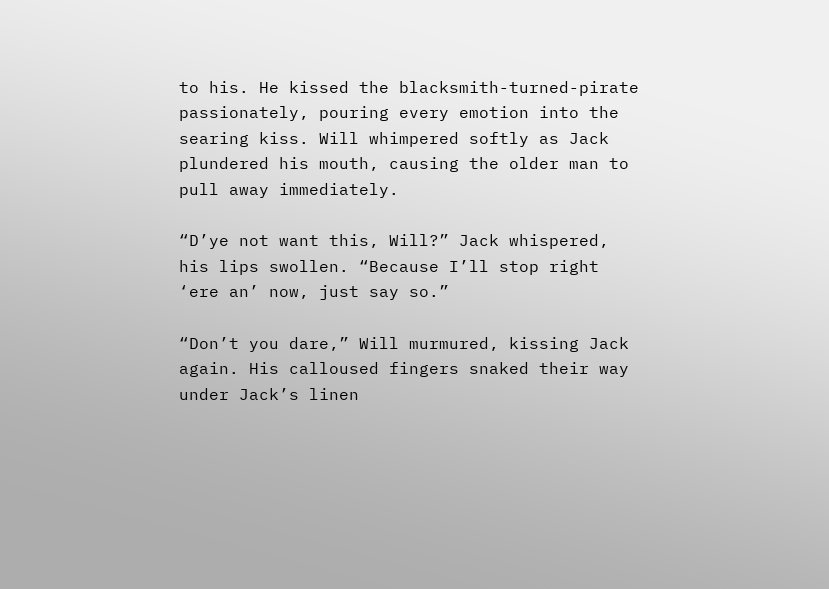to his. He kissed the blacksmith-turned-pirate passionately, pouring every emotion into the searing kiss. Will whimpered softly as Jack plundered his mouth, causing the older man to pull away immediately.

“D’ye not want this, Will?” Jack whispered, his lips swollen. “Because I’ll stop right ‘ere an’ now, just say so.”

“Don’t you dare,” Will murmured, kissing Jack again. His calloused fingers snaked their way under Jack’s linen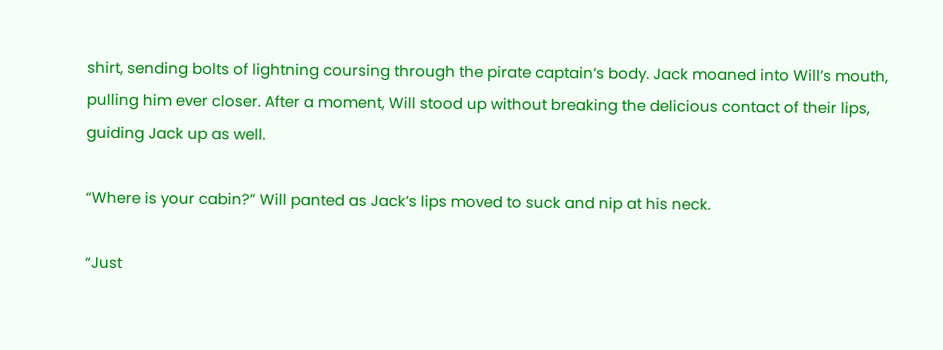shirt, sending bolts of lightning coursing through the pirate captain’s body. Jack moaned into Will’s mouth, pulling him ever closer. After a moment, Will stood up without breaking the delicious contact of their lips, guiding Jack up as well.

“Where is your cabin?” Will panted as Jack’s lips moved to suck and nip at his neck.

“Just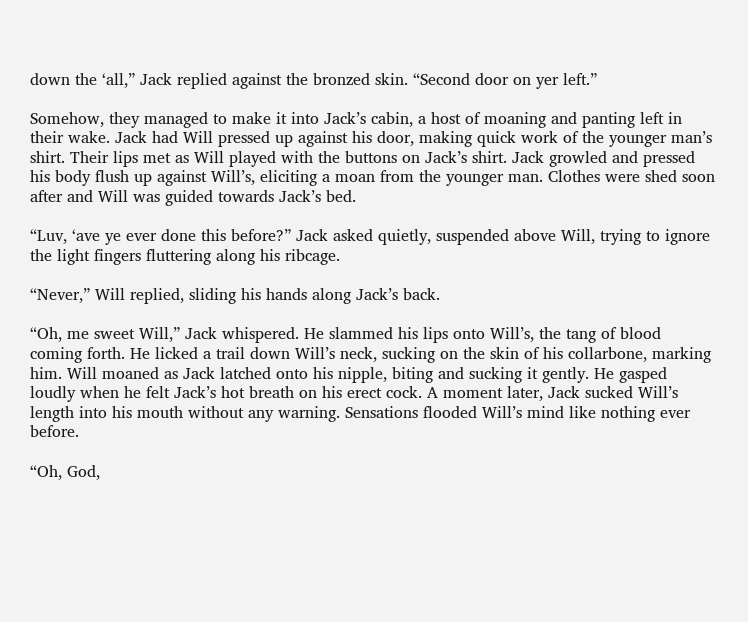down the ‘all,” Jack replied against the bronzed skin. “Second door on yer left.”

Somehow, they managed to make it into Jack’s cabin, a host of moaning and panting left in their wake. Jack had Will pressed up against his door, making quick work of the younger man’s shirt. Their lips met as Will played with the buttons on Jack’s shirt. Jack growled and pressed his body flush up against Will’s, eliciting a moan from the younger man. Clothes were shed soon after and Will was guided towards Jack’s bed.

“Luv, ‘ave ye ever done this before?” Jack asked quietly, suspended above Will, trying to ignore the light fingers fluttering along his ribcage.

“Never,” Will replied, sliding his hands along Jack’s back.

“Oh, me sweet Will,” Jack whispered. He slammed his lips onto Will’s, the tang of blood coming forth. He licked a trail down Will’s neck, sucking on the skin of his collarbone, marking him. Will moaned as Jack latched onto his nipple, biting and sucking it gently. He gasped loudly when he felt Jack’s hot breath on his erect cock. A moment later, Jack sucked Will’s length into his mouth without any warning. Sensations flooded Will’s mind like nothing ever before.

“Oh, God,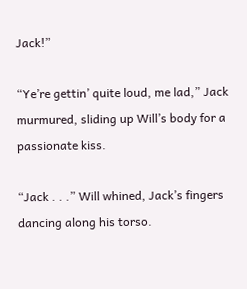Jack!”

“Ye’re gettin’ quite loud, me lad,” Jack murmured, sliding up Will’s body for a passionate kiss.

“Jack . . .” Will whined, Jack’s fingers dancing along his torso.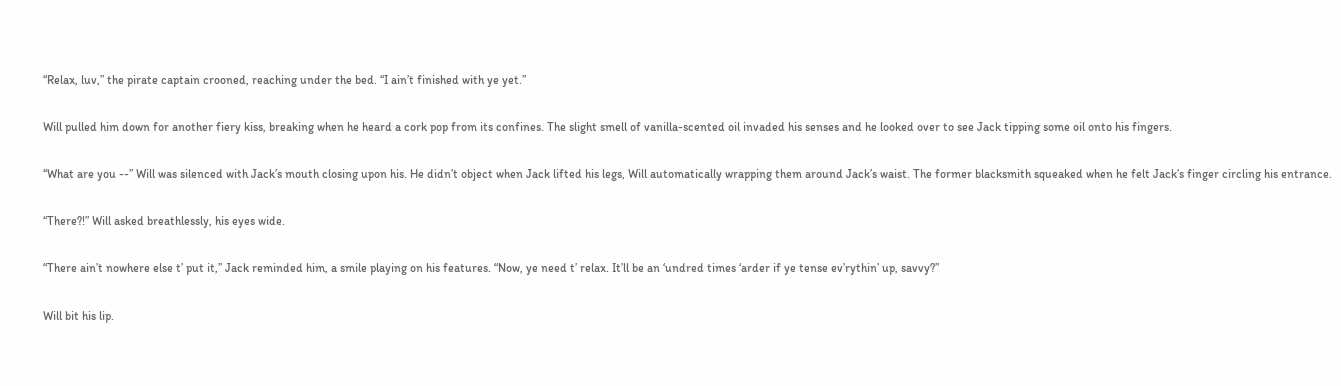“Relax, luv,” the pirate captain crooned, reaching under the bed. “I ain’t finished with ye yet.”

Will pulled him down for another fiery kiss, breaking when he heard a cork pop from its confines. The slight smell of vanilla-scented oil invaded his senses and he looked over to see Jack tipping some oil onto his fingers.

“What are you --” Will was silenced with Jack’s mouth closing upon his. He didn’t object when Jack lifted his legs, Will automatically wrapping them around Jack’s waist. The former blacksmith squeaked when he felt Jack’s finger circling his entrance.

“There?!” Will asked breathlessly, his eyes wide.

“There ain’t nowhere else t’ put it,” Jack reminded him, a smile playing on his features. “Now, ye need t’ relax. It’ll be an ‘undred times ‘arder if ye tense ev’rythin’ up, savvy?”

Will bit his lip.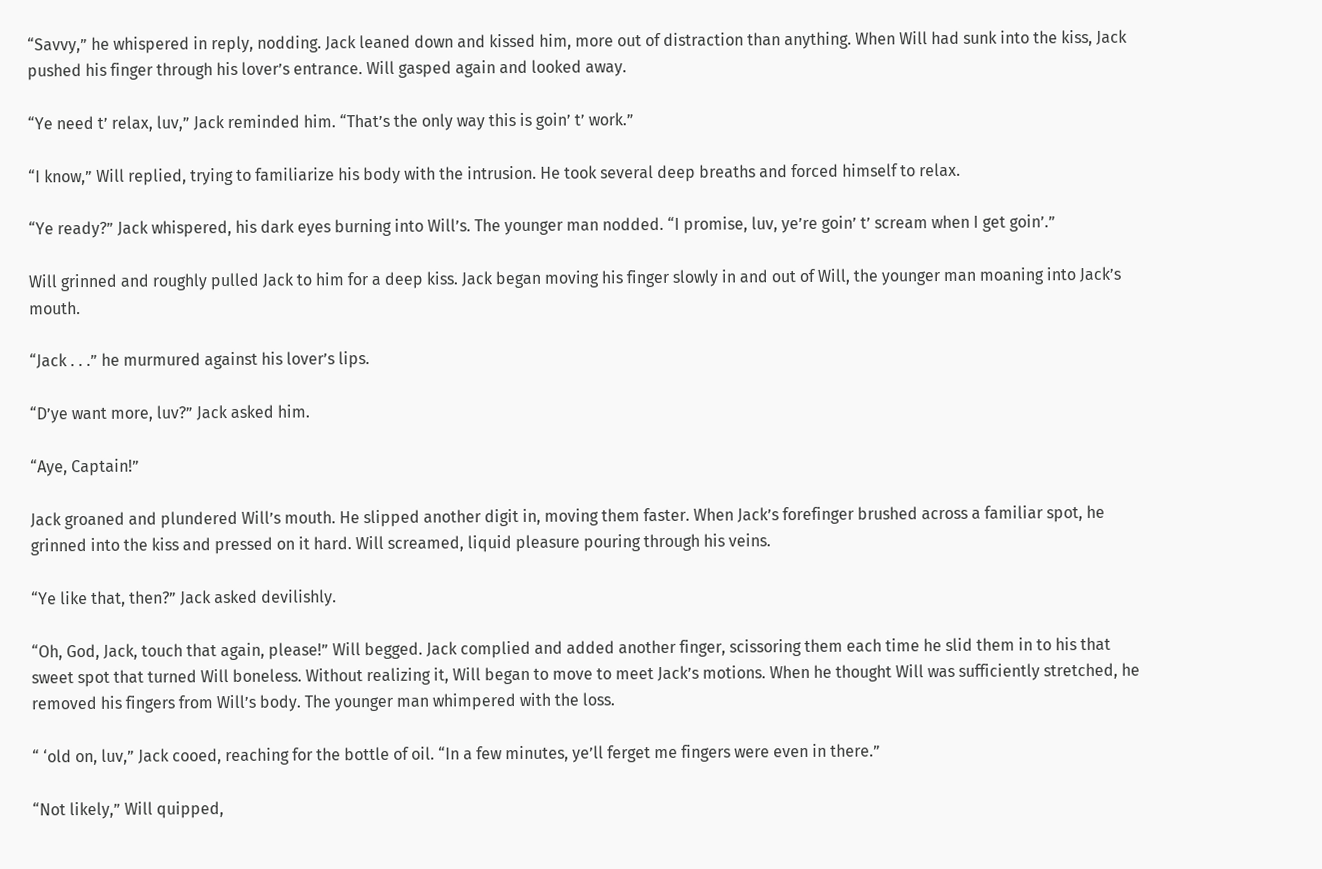“Savvy,” he whispered in reply, nodding. Jack leaned down and kissed him, more out of distraction than anything. When Will had sunk into the kiss, Jack pushed his finger through his lover’s entrance. Will gasped again and looked away.

“Ye need t’ relax, luv,” Jack reminded him. “That’s the only way this is goin’ t’ work.”

“I know,” Will replied, trying to familiarize his body with the intrusion. He took several deep breaths and forced himself to relax.

“Ye ready?” Jack whispered, his dark eyes burning into Will’s. The younger man nodded. “I promise, luv, ye’re goin’ t’ scream when I get goin’.”

Will grinned and roughly pulled Jack to him for a deep kiss. Jack began moving his finger slowly in and out of Will, the younger man moaning into Jack’s mouth.

“Jack . . .” he murmured against his lover’s lips.

“D’ye want more, luv?” Jack asked him.

“Aye, Captain!”

Jack groaned and plundered Will’s mouth. He slipped another digit in, moving them faster. When Jack’s forefinger brushed across a familiar spot, he grinned into the kiss and pressed on it hard. Will screamed, liquid pleasure pouring through his veins.

“Ye like that, then?” Jack asked devilishly.

“Oh, God, Jack, touch that again, please!” Will begged. Jack complied and added another finger, scissoring them each time he slid them in to his that sweet spot that turned Will boneless. Without realizing it, Will began to move to meet Jack’s motions. When he thought Will was sufficiently stretched, he removed his fingers from Will’s body. The younger man whimpered with the loss.

“ ‘old on, luv,” Jack cooed, reaching for the bottle of oil. “In a few minutes, ye’ll ferget me fingers were even in there.”

“Not likely,” Will quipped,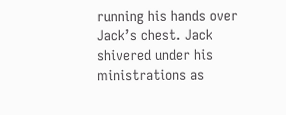running his hands over Jack’s chest. Jack shivered under his ministrations as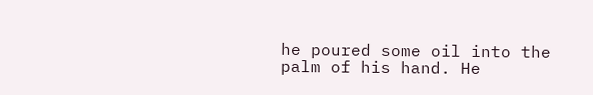he poured some oil into the palm of his hand. He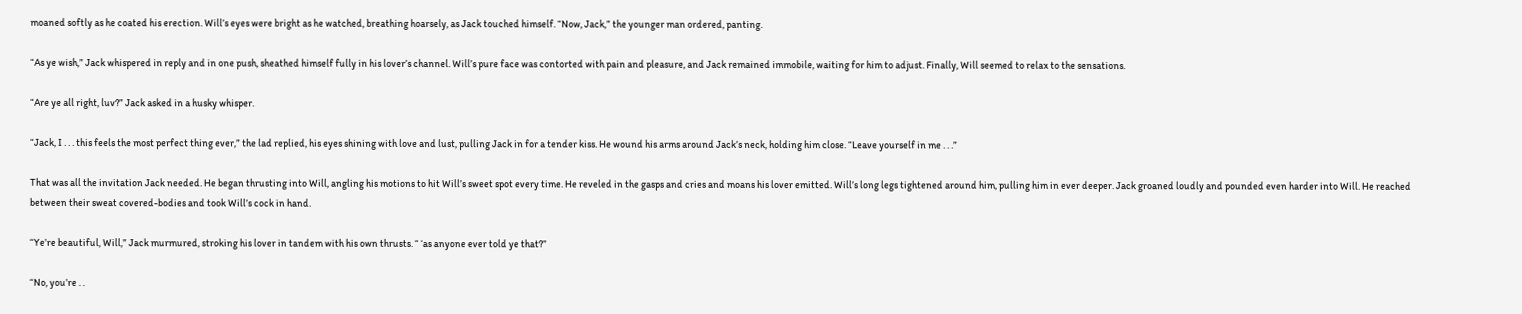moaned softly as he coated his erection. Will’s eyes were bright as he watched, breathing hoarsely, as Jack touched himself. “Now, Jack,” the younger man ordered, panting.

“As ye wish,” Jack whispered in reply and in one push, sheathed himself fully in his lover’s channel. Will’s pure face was contorted with pain and pleasure, and Jack remained immobile, waiting for him to adjust. Finally, Will seemed to relax to the sensations.

“Are ye all right, luv?” Jack asked in a husky whisper.

“Jack, I . . . this feels the most perfect thing ever,” the lad replied, his eyes shining with love and lust, pulling Jack in for a tender kiss. He wound his arms around Jack’s neck, holding him close. “Leave yourself in me . . .”

That was all the invitation Jack needed. He began thrusting into Will, angling his motions to hit Will’s sweet spot every time. He reveled in the gasps and cries and moans his lover emitted. Will’s long legs tightened around him, pulling him in ever deeper. Jack groaned loudly and pounded even harder into Will. He reached between their sweat covered-bodies and took Will’s cock in hand.

“Ye’re beautiful, Will,” Jack murmured, stroking his lover in tandem with his own thrusts. “ ‘as anyone ever told ye that?”

“No, you’re . .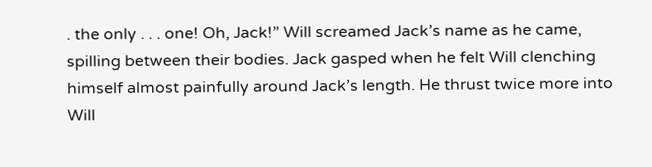. the only . . . one! Oh, Jack!” Will screamed Jack’s name as he came, spilling between their bodies. Jack gasped when he felt Will clenching himself almost painfully around Jack’s length. He thrust twice more into Will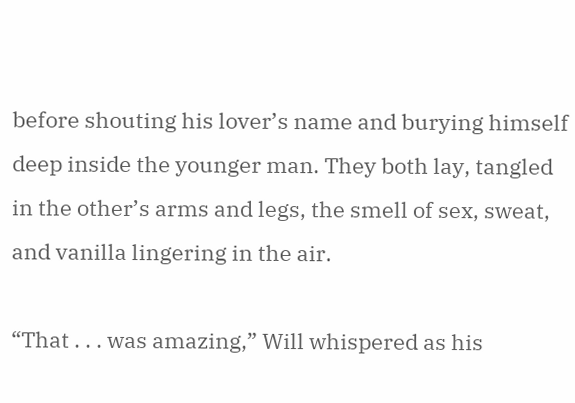before shouting his lover’s name and burying himself deep inside the younger man. They both lay, tangled in the other’s arms and legs, the smell of sex, sweat, and vanilla lingering in the air.

“That . . . was amazing,” Will whispered as his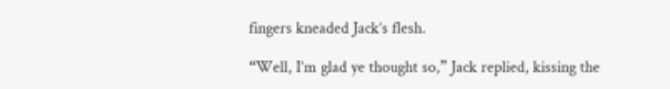fingers kneaded Jack’s flesh.

“Well, I’m glad ye thought so,” Jack replied, kissing the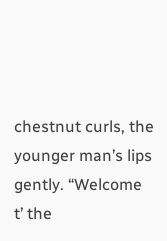chestnut curls, the younger man’s lips gently. “Welcome t’ the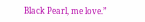Black Pearl, me love.”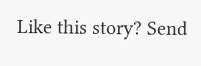Like this story? Send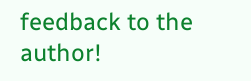feedback to the author!